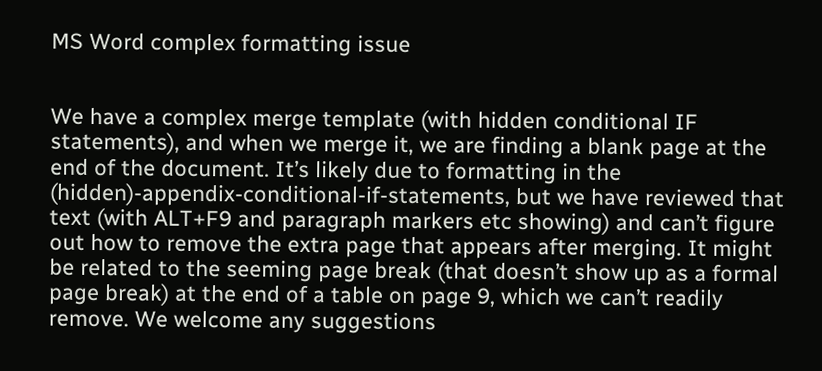MS Word complex formatting issue


We have a complex merge template (with hidden conditional IF statements), and when we merge it, we are finding a blank page at the end of the document. It’s likely due to formatting in the (hidden)-appendix-conditional-if-statements, but we have reviewed that text (with ALT+F9 and paragraph markers etc showing) and can’t figure out how to remove the extra page that appears after merging. It might be related to the seeming page break (that doesn’t show up as a formal page break) at the end of a table on page 9, which we can’t readily remove. We welcome any suggestions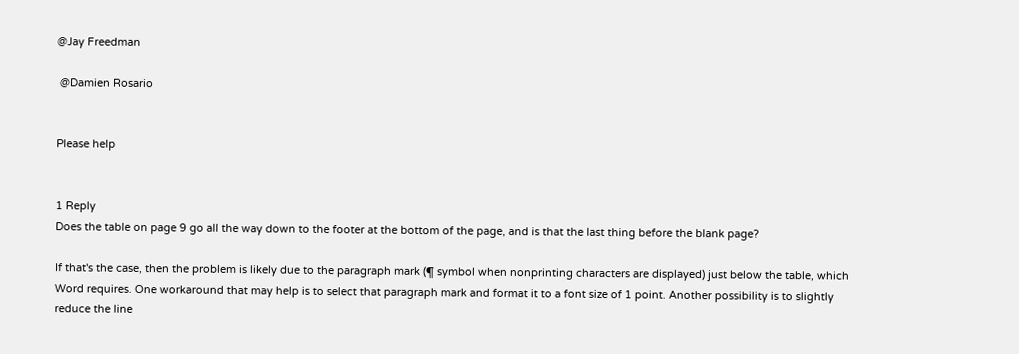@Jay Freedman

 @Damien Rosario


Please help


1 Reply
Does the table on page 9 go all the way down to the footer at the bottom of the page, and is that the last thing before the blank page?

If that's the case, then the problem is likely due to the paragraph mark (¶ symbol when nonprinting characters are displayed) just below the table, which Word requires. One workaround that may help is to select that paragraph mark and format it to a font size of 1 point. Another possibility is to slightly reduce the line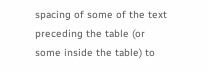spacing of some of the text preceding the table (or some inside the table) to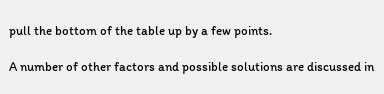pull the bottom of the table up by a few points.

A number of other factors and possible solutions are discussed in